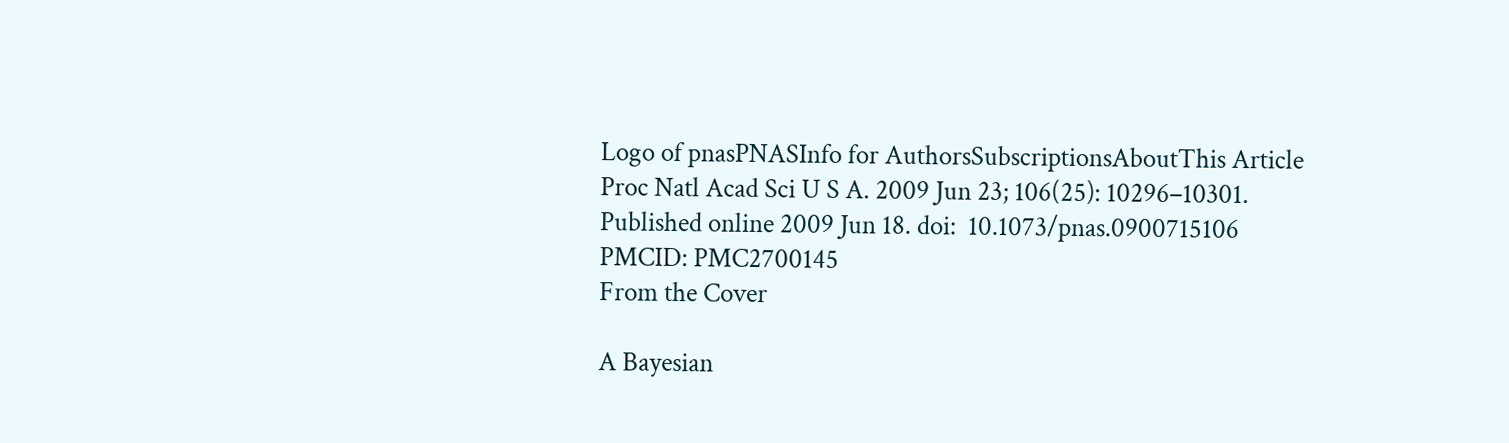Logo of pnasPNASInfo for AuthorsSubscriptionsAboutThis Article
Proc Natl Acad Sci U S A. 2009 Jun 23; 106(25): 10296–10301.
Published online 2009 Jun 18. doi:  10.1073/pnas.0900715106
PMCID: PMC2700145
From the Cover

A Bayesian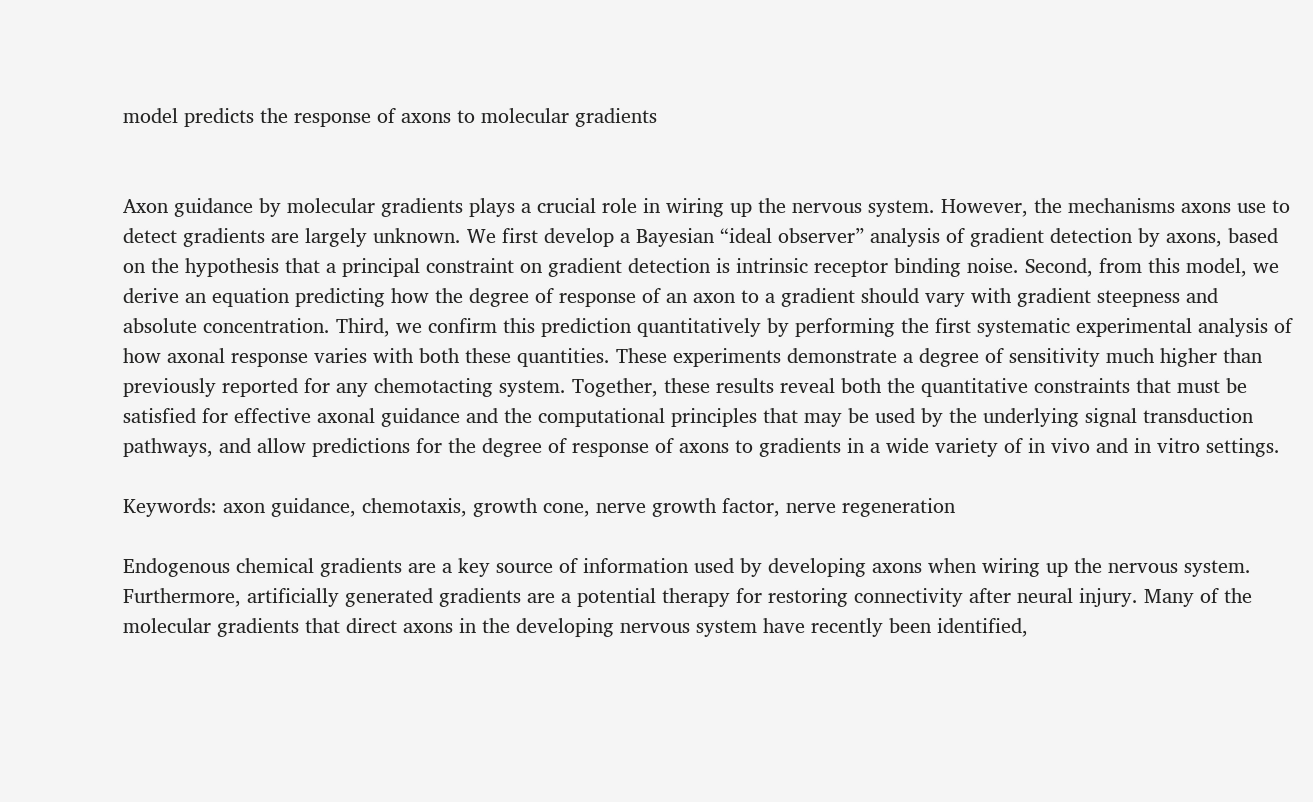model predicts the response of axons to molecular gradients


Axon guidance by molecular gradients plays a crucial role in wiring up the nervous system. However, the mechanisms axons use to detect gradients are largely unknown. We first develop a Bayesian “ideal observer” analysis of gradient detection by axons, based on the hypothesis that a principal constraint on gradient detection is intrinsic receptor binding noise. Second, from this model, we derive an equation predicting how the degree of response of an axon to a gradient should vary with gradient steepness and absolute concentration. Third, we confirm this prediction quantitatively by performing the first systematic experimental analysis of how axonal response varies with both these quantities. These experiments demonstrate a degree of sensitivity much higher than previously reported for any chemotacting system. Together, these results reveal both the quantitative constraints that must be satisfied for effective axonal guidance and the computational principles that may be used by the underlying signal transduction pathways, and allow predictions for the degree of response of axons to gradients in a wide variety of in vivo and in vitro settings.

Keywords: axon guidance, chemotaxis, growth cone, nerve growth factor, nerve regeneration

Endogenous chemical gradients are a key source of information used by developing axons when wiring up the nervous system. Furthermore, artificially generated gradients are a potential therapy for restoring connectivity after neural injury. Many of the molecular gradients that direct axons in the developing nervous system have recently been identified,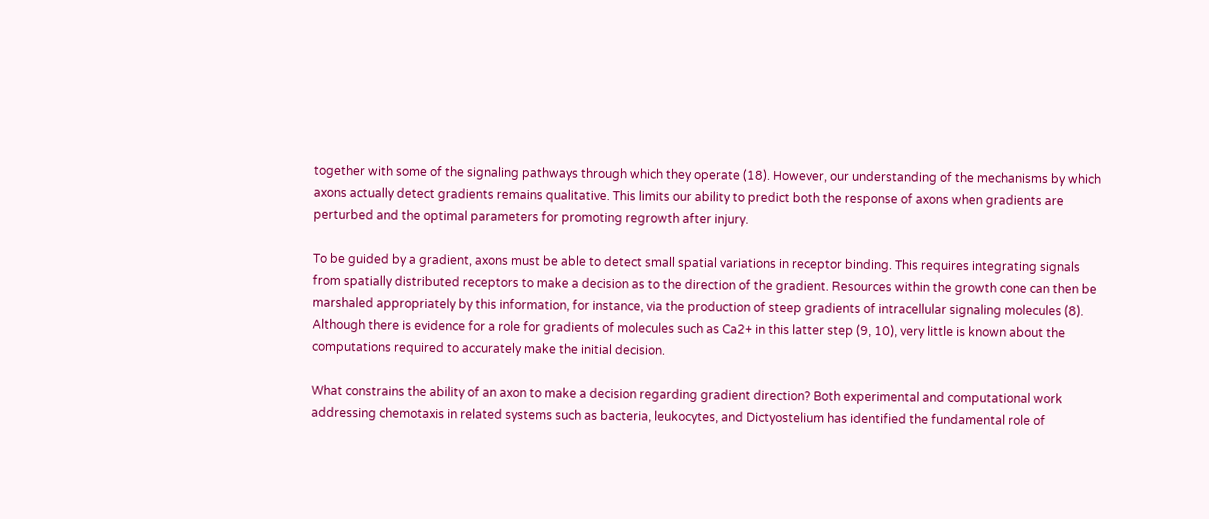together with some of the signaling pathways through which they operate (18). However, our understanding of the mechanisms by which axons actually detect gradients remains qualitative. This limits our ability to predict both the response of axons when gradients are perturbed and the optimal parameters for promoting regrowth after injury.

To be guided by a gradient, axons must be able to detect small spatial variations in receptor binding. This requires integrating signals from spatially distributed receptors to make a decision as to the direction of the gradient. Resources within the growth cone can then be marshaled appropriately by this information, for instance, via the production of steep gradients of intracellular signaling molecules (8). Although there is evidence for a role for gradients of molecules such as Ca2+ in this latter step (9, 10), very little is known about the computations required to accurately make the initial decision.

What constrains the ability of an axon to make a decision regarding gradient direction? Both experimental and computational work addressing chemotaxis in related systems such as bacteria, leukocytes, and Dictyostelium has identified the fundamental role of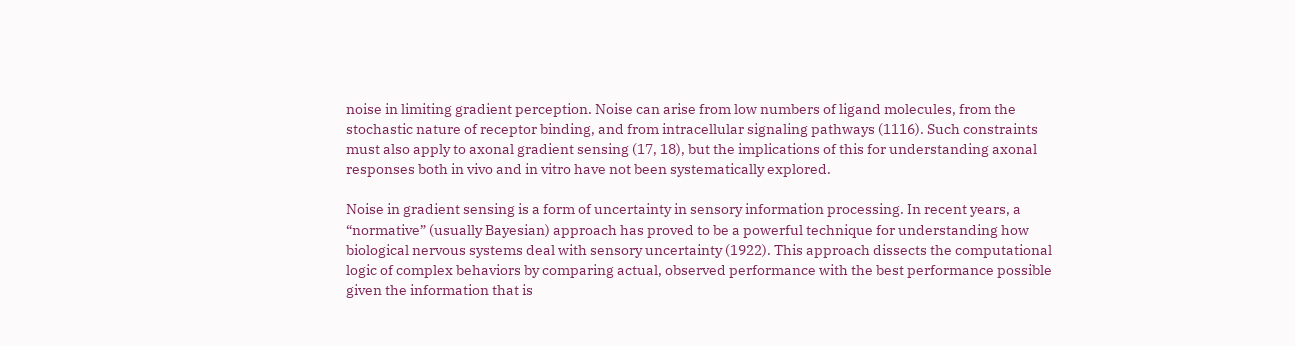noise in limiting gradient perception. Noise can arise from low numbers of ligand molecules, from the stochastic nature of receptor binding, and from intracellular signaling pathways (1116). Such constraints must also apply to axonal gradient sensing (17, 18), but the implications of this for understanding axonal responses both in vivo and in vitro have not been systematically explored.

Noise in gradient sensing is a form of uncertainty in sensory information processing. In recent years, a “normative” (usually Bayesian) approach has proved to be a powerful technique for understanding how biological nervous systems deal with sensory uncertainty (1922). This approach dissects the computational logic of complex behaviors by comparing actual, observed performance with the best performance possible given the information that is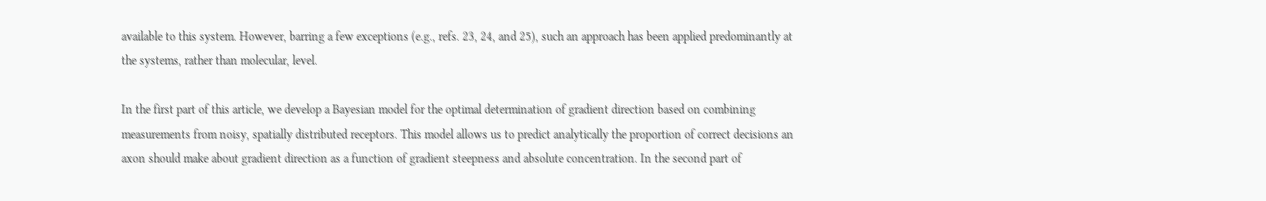available to this system. However, barring a few exceptions (e.g., refs. 23, 24, and 25), such an approach has been applied predominantly at the systems, rather than molecular, level.

In the first part of this article, we develop a Bayesian model for the optimal determination of gradient direction based on combining measurements from noisy, spatially distributed receptors. This model allows us to predict analytically the proportion of correct decisions an axon should make about gradient direction as a function of gradient steepness and absolute concentration. In the second part of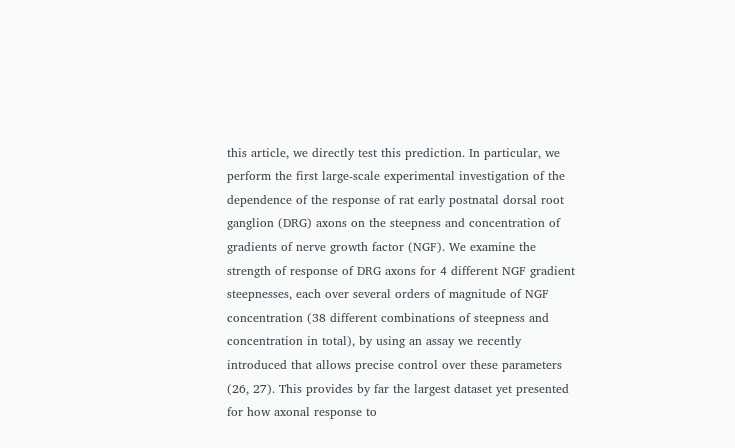this article, we directly test this prediction. In particular, we perform the first large-scale experimental investigation of the dependence of the response of rat early postnatal dorsal root ganglion (DRG) axons on the steepness and concentration of gradients of nerve growth factor (NGF). We examine the strength of response of DRG axons for 4 different NGF gradient steepnesses, each over several orders of magnitude of NGF concentration (38 different combinations of steepness and concentration in total), by using an assay we recently introduced that allows precise control over these parameters (26, 27). This provides by far the largest dataset yet presented for how axonal response to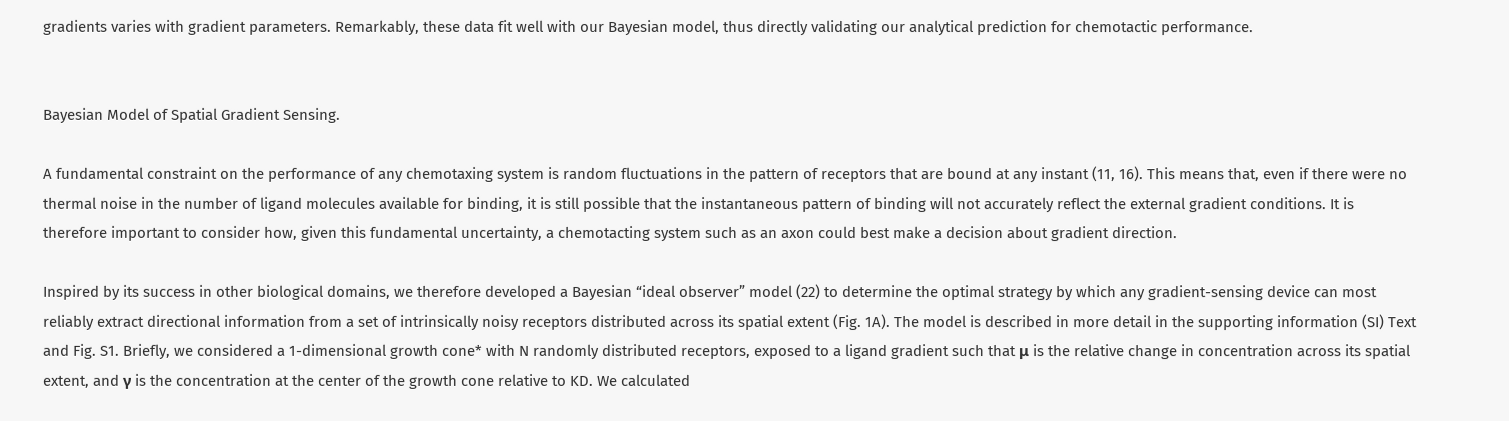gradients varies with gradient parameters. Remarkably, these data fit well with our Bayesian model, thus directly validating our analytical prediction for chemotactic performance.


Bayesian Model of Spatial Gradient Sensing.

A fundamental constraint on the performance of any chemotaxing system is random fluctuations in the pattern of receptors that are bound at any instant (11, 16). This means that, even if there were no thermal noise in the number of ligand molecules available for binding, it is still possible that the instantaneous pattern of binding will not accurately reflect the external gradient conditions. It is therefore important to consider how, given this fundamental uncertainty, a chemotacting system such as an axon could best make a decision about gradient direction.

Inspired by its success in other biological domains, we therefore developed a Bayesian “ideal observer” model (22) to determine the optimal strategy by which any gradient-sensing device can most reliably extract directional information from a set of intrinsically noisy receptors distributed across its spatial extent (Fig. 1A). The model is described in more detail in the supporting information (SI) Text and Fig. S1. Briefly, we considered a 1-dimensional growth cone* with N randomly distributed receptors, exposed to a ligand gradient such that μ is the relative change in concentration across its spatial extent, and γ is the concentration at the center of the growth cone relative to KD. We calculated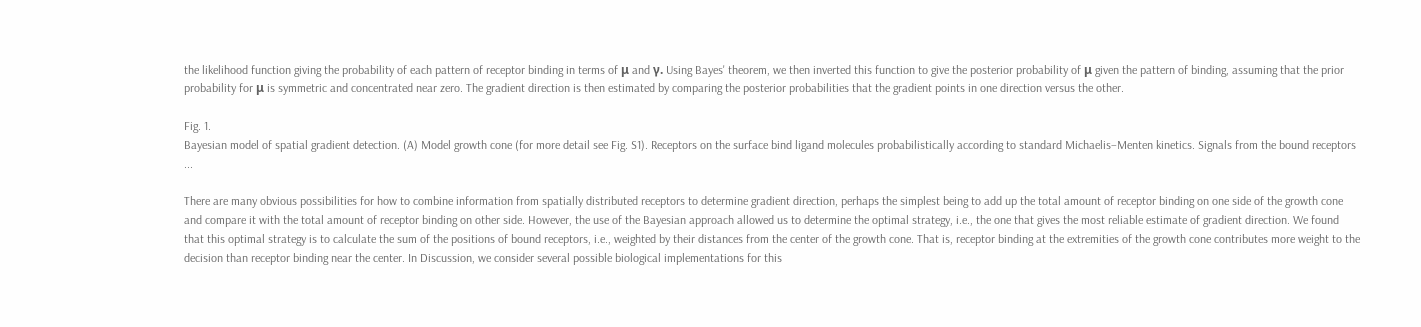the likelihood function giving the probability of each pattern of receptor binding in terms of μ and γ. Using Bayes' theorem, we then inverted this function to give the posterior probability of μ given the pattern of binding, assuming that the prior probability for μ is symmetric and concentrated near zero. The gradient direction is then estimated by comparing the posterior probabilities that the gradient points in one direction versus the other.

Fig. 1.
Bayesian model of spatial gradient detection. (A) Model growth cone (for more detail see Fig. S1). Receptors on the surface bind ligand molecules probabilistically according to standard Michaelis–Menten kinetics. Signals from the bound receptors ...

There are many obvious possibilities for how to combine information from spatially distributed receptors to determine gradient direction, perhaps the simplest being to add up the total amount of receptor binding on one side of the growth cone and compare it with the total amount of receptor binding on other side. However, the use of the Bayesian approach allowed us to determine the optimal strategy, i.e., the one that gives the most reliable estimate of gradient direction. We found that this optimal strategy is to calculate the sum of the positions of bound receptors, i.e., weighted by their distances from the center of the growth cone. That is, receptor binding at the extremities of the growth cone contributes more weight to the decision than receptor binding near the center. In Discussion, we consider several possible biological implementations for this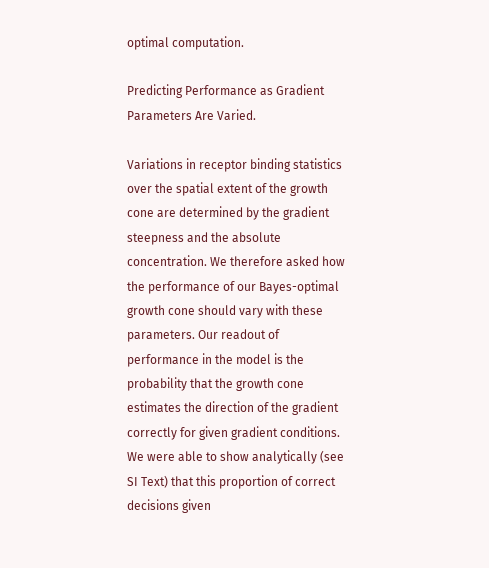optimal computation.

Predicting Performance as Gradient Parameters Are Varied.

Variations in receptor binding statistics over the spatial extent of the growth cone are determined by the gradient steepness and the absolute concentration. We therefore asked how the performance of our Bayes-optimal growth cone should vary with these parameters. Our readout of performance in the model is the probability that the growth cone estimates the direction of the gradient correctly for given gradient conditions. We were able to show analytically (see SI Text) that this proportion of correct decisions given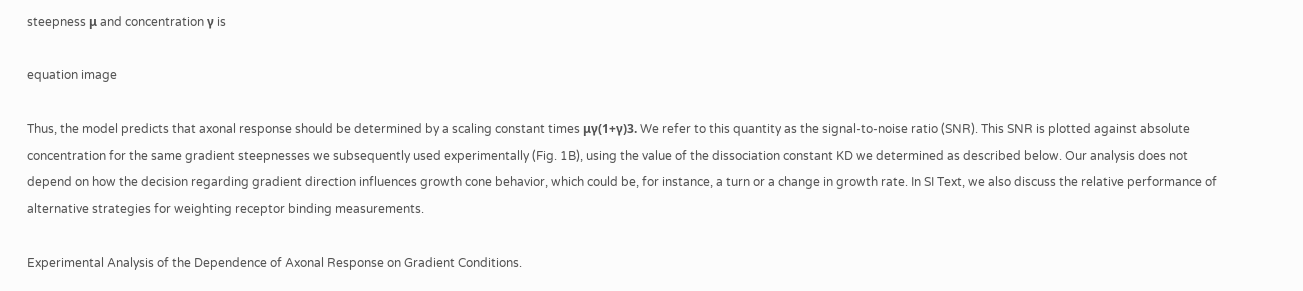steepness μ and concentration γ is

equation image

Thus, the model predicts that axonal response should be determined by a scaling constant times μγ(1+γ)3. We refer to this quantity as the signal-to-noise ratio (SNR). This SNR is plotted against absolute concentration for the same gradient steepnesses we subsequently used experimentally (Fig. 1B), using the value of the dissociation constant KD we determined as described below. Our analysis does not depend on how the decision regarding gradient direction influences growth cone behavior, which could be, for instance, a turn or a change in growth rate. In SI Text, we also discuss the relative performance of alternative strategies for weighting receptor binding measurements.

Experimental Analysis of the Dependence of Axonal Response on Gradient Conditions.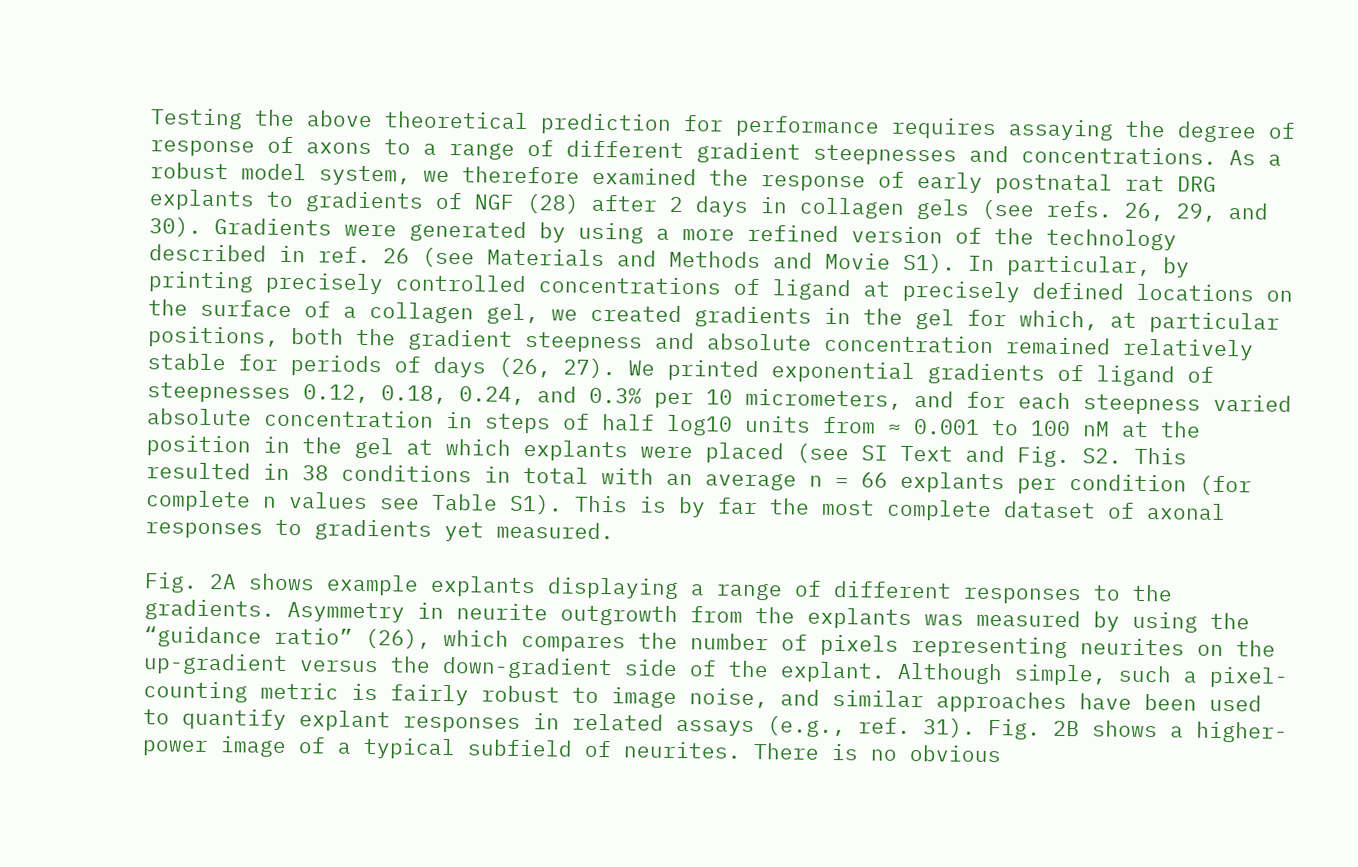Testing the above theoretical prediction for performance requires assaying the degree of response of axons to a range of different gradient steepnesses and concentrations. As a robust model system, we therefore examined the response of early postnatal rat DRG explants to gradients of NGF (28) after 2 days in collagen gels (see refs. 26, 29, and 30). Gradients were generated by using a more refined version of the technology described in ref. 26 (see Materials and Methods and Movie S1). In particular, by printing precisely controlled concentrations of ligand at precisely defined locations on the surface of a collagen gel, we created gradients in the gel for which, at particular positions, both the gradient steepness and absolute concentration remained relatively stable for periods of days (26, 27). We printed exponential gradients of ligand of steepnesses 0.12, 0.18, 0.24, and 0.3% per 10 micrometers, and for each steepness varied absolute concentration in steps of half log10 units from ≈ 0.001 to 100 nM at the position in the gel at which explants were placed (see SI Text and Fig. S2. This resulted in 38 conditions in total with an average n = 66 explants per condition (for complete n values see Table S1). This is by far the most complete dataset of axonal responses to gradients yet measured.

Fig. 2A shows example explants displaying a range of different responses to the gradients. Asymmetry in neurite outgrowth from the explants was measured by using the “guidance ratio” (26), which compares the number of pixels representing neurites on the up-gradient versus the down-gradient side of the explant. Although simple, such a pixel-counting metric is fairly robust to image noise, and similar approaches have been used to quantify explant responses in related assays (e.g., ref. 31). Fig. 2B shows a higher-power image of a typical subfield of neurites. There is no obvious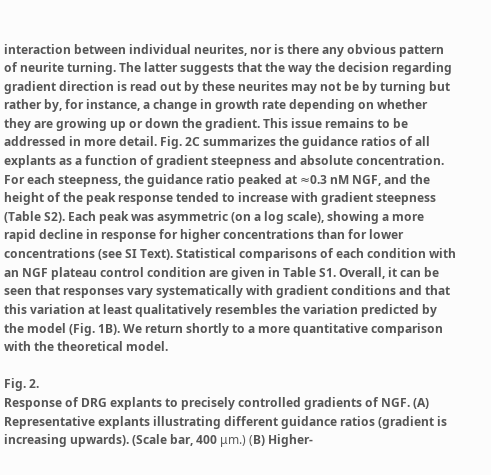interaction between individual neurites, nor is there any obvious pattern of neurite turning. The latter suggests that the way the decision regarding gradient direction is read out by these neurites may not be by turning but rather by, for instance, a change in growth rate depending on whether they are growing up or down the gradient. This issue remains to be addressed in more detail. Fig. 2C summarizes the guidance ratios of all explants as a function of gradient steepness and absolute concentration. For each steepness, the guidance ratio peaked at ≈0.3 nM NGF, and the height of the peak response tended to increase with gradient steepness (Table S2). Each peak was asymmetric (on a log scale), showing a more rapid decline in response for higher concentrations than for lower concentrations (see SI Text). Statistical comparisons of each condition with an NGF plateau control condition are given in Table S1. Overall, it can be seen that responses vary systematically with gradient conditions and that this variation at least qualitatively resembles the variation predicted by the model (Fig. 1B). We return shortly to a more quantitative comparison with the theoretical model.

Fig. 2.
Response of DRG explants to precisely controlled gradients of NGF. (A) Representative explants illustrating different guidance ratios (gradient is increasing upwards). (Scale bar, 400 μm.) (B) Higher-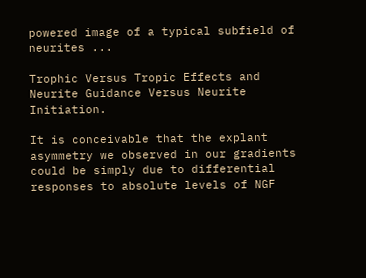powered image of a typical subfield of neurites ...

Trophic Versus Tropic Effects and Neurite Guidance Versus Neurite Initiation.

It is conceivable that the explant asymmetry we observed in our gradients could be simply due to differential responses to absolute levels of NGF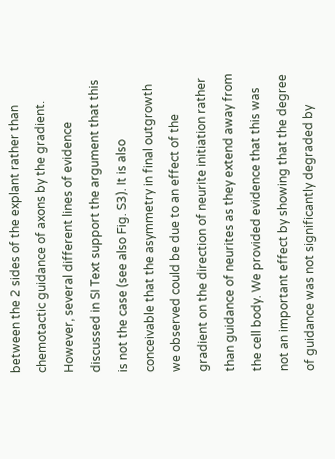between the 2 sides of the explant rather than chemotactic guidance of axons by the gradient. However, several different lines of evidence discussed in SI Text support the argument that this is not the case (see also Fig. S3). It is also conceivable that the asymmetry in final outgrowth we observed could be due to an effect of the gradient on the direction of neurite initiation rather than guidance of neurites as they extend away from the cell body. We provided evidence that this was not an important effect by showing that the degree of guidance was not significantly degraded by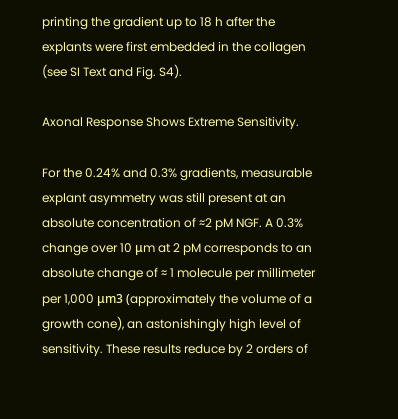printing the gradient up to 18 h after the explants were first embedded in the collagen (see SI Text and Fig. S4).

Axonal Response Shows Extreme Sensitivity.

For the 0.24% and 0.3% gradients, measurable explant asymmetry was still present at an absolute concentration of ≈2 pM NGF. A 0.3% change over 10 μm at 2 pM corresponds to an absolute change of ≈ 1 molecule per millimeter per 1,000 μm3 (approximately the volume of a growth cone), an astonishingly high level of sensitivity. These results reduce by 2 orders of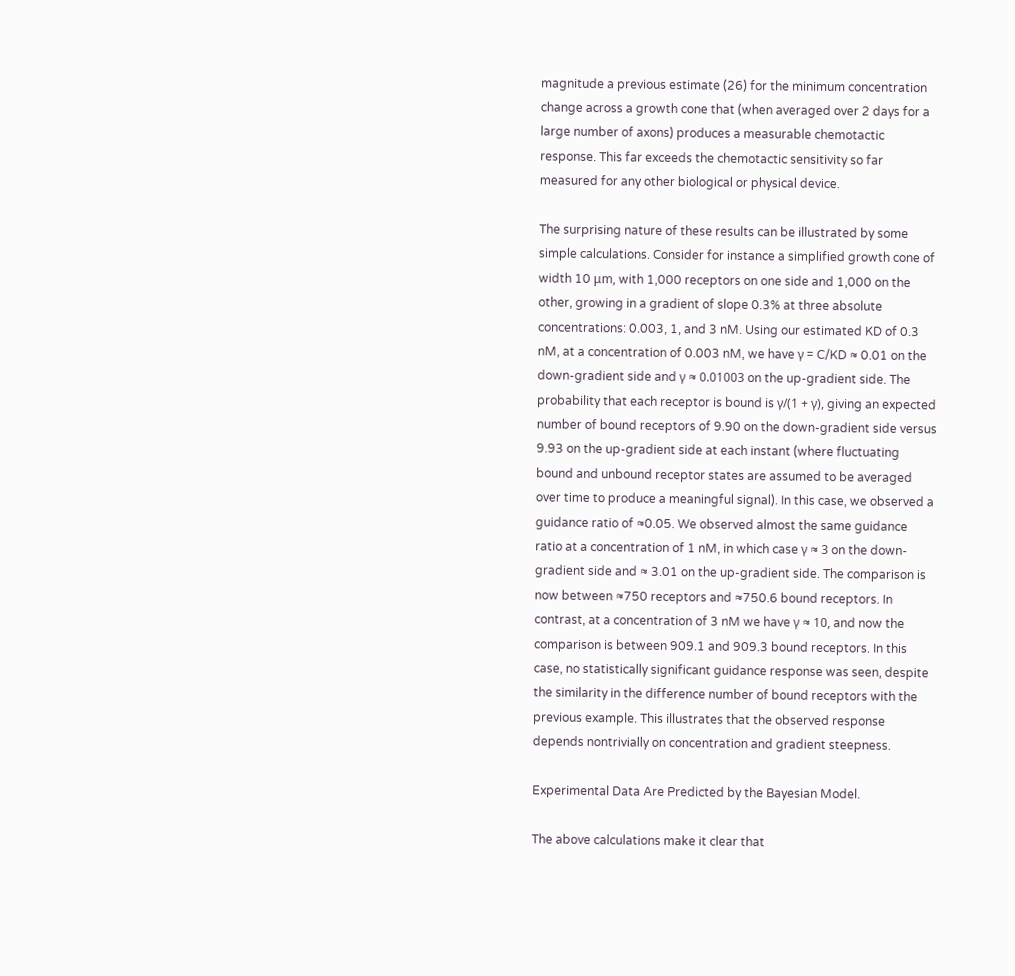magnitude a previous estimate (26) for the minimum concentration change across a growth cone that (when averaged over 2 days for a large number of axons) produces a measurable chemotactic response. This far exceeds the chemotactic sensitivity so far measured for any other biological or physical device.

The surprising nature of these results can be illustrated by some simple calculations. Consider for instance a simplified growth cone of width 10 μm, with 1,000 receptors on one side and 1,000 on the other, growing in a gradient of slope 0.3% at three absolute concentrations: 0.003, 1, and 3 nM. Using our estimated KD of 0.3 nM, at a concentration of 0.003 nM, we have γ = C/KD ≈ 0.01 on the down-gradient side and γ ≈ 0.01003 on the up-gradient side. The probability that each receptor is bound is γ/(1 + γ), giving an expected number of bound receptors of 9.90 on the down-gradient side versus 9.93 on the up-gradient side at each instant (where fluctuating bound and unbound receptor states are assumed to be averaged over time to produce a meaningful signal). In this case, we observed a guidance ratio of ≈0.05. We observed almost the same guidance ratio at a concentration of 1 nM, in which case γ ≈ 3 on the down-gradient side and ≈ 3.01 on the up-gradient side. The comparison is now between ≈750 receptors and ≈750.6 bound receptors. In contrast, at a concentration of 3 nM we have γ ≈ 10, and now the comparison is between 909.1 and 909.3 bound receptors. In this case, no statistically significant guidance response was seen, despite the similarity in the difference number of bound receptors with the previous example. This illustrates that the observed response depends nontrivially on concentration and gradient steepness.

Experimental Data Are Predicted by the Bayesian Model.

The above calculations make it clear that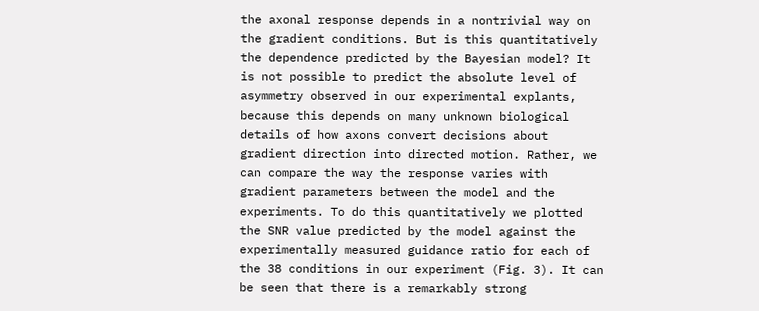the axonal response depends in a nontrivial way on the gradient conditions. But is this quantitatively the dependence predicted by the Bayesian model? It is not possible to predict the absolute level of asymmetry observed in our experimental explants, because this depends on many unknown biological details of how axons convert decisions about gradient direction into directed motion. Rather, we can compare the way the response varies with gradient parameters between the model and the experiments. To do this quantitatively we plotted the SNR value predicted by the model against the experimentally measured guidance ratio for each of the 38 conditions in our experiment (Fig. 3). It can be seen that there is a remarkably strong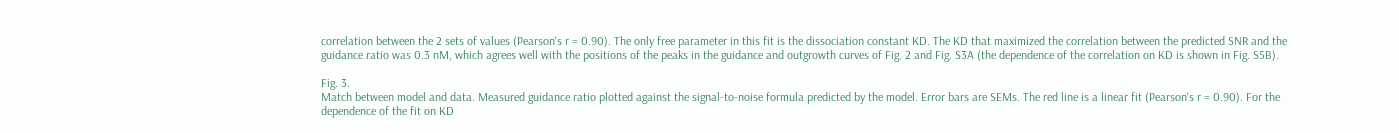correlation between the 2 sets of values (Pearson's r = 0.90). The only free parameter in this fit is the dissociation constant KD. The KD that maximized the correlation between the predicted SNR and the guidance ratio was 0.3 nM, which agrees well with the positions of the peaks in the guidance and outgrowth curves of Fig. 2 and Fig. S3A (the dependence of the correlation on KD is shown in Fig. S5B).

Fig. 3.
Match between model and data. Measured guidance ratio plotted against the signal-to-noise formula predicted by the model. Error bars are SEMs. The red line is a linear fit (Pearson's r = 0.90). For the dependence of the fit on KD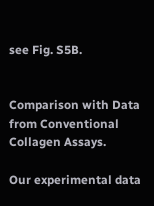see Fig. S5B.


Comparison with Data from Conventional Collagen Assays.

Our experimental data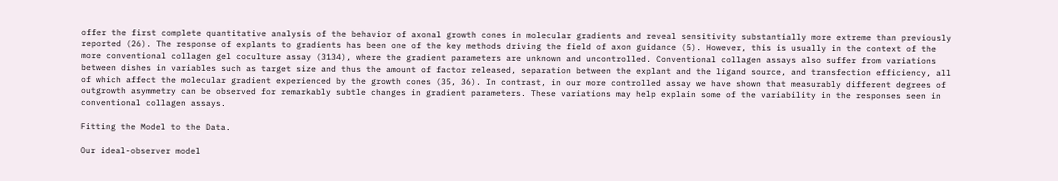offer the first complete quantitative analysis of the behavior of axonal growth cones in molecular gradients and reveal sensitivity substantially more extreme than previously reported (26). The response of explants to gradients has been one of the key methods driving the field of axon guidance (5). However, this is usually in the context of the more conventional collagen gel coculture assay (3134), where the gradient parameters are unknown and uncontrolled. Conventional collagen assays also suffer from variations between dishes in variables such as target size and thus the amount of factor released, separation between the explant and the ligand source, and transfection efficiency, all of which affect the molecular gradient experienced by the growth cones (35, 36). In contrast, in our more controlled assay we have shown that measurably different degrees of outgrowth asymmetry can be observed for remarkably subtle changes in gradient parameters. These variations may help explain some of the variability in the responses seen in conventional collagen assays.

Fitting the Model to the Data.

Our ideal-observer model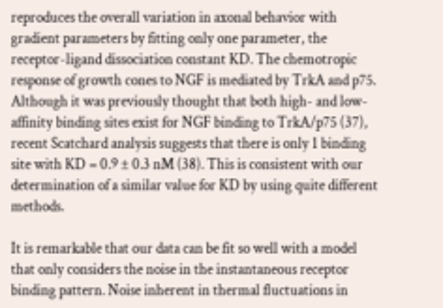reproduces the overall variation in axonal behavior with gradient parameters by fitting only one parameter, the receptor-ligand dissociation constant KD. The chemotropic response of growth cones to NGF is mediated by TrkA and p75. Although it was previously thought that both high- and low-affinity binding sites exist for NGF binding to TrkA/p75 (37), recent Scatchard analysis suggests that there is only 1 binding site with KD = 0.9 ± 0.3 nM (38). This is consistent with our determination of a similar value for KD by using quite different methods.

It is remarkable that our data can be fit so well with a model that only considers the noise in the instantaneous receptor binding pattern. Noise inherent in thermal fluctuations in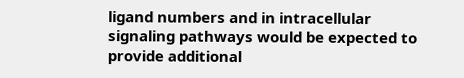ligand numbers and in intracellular signaling pathways would be expected to provide additional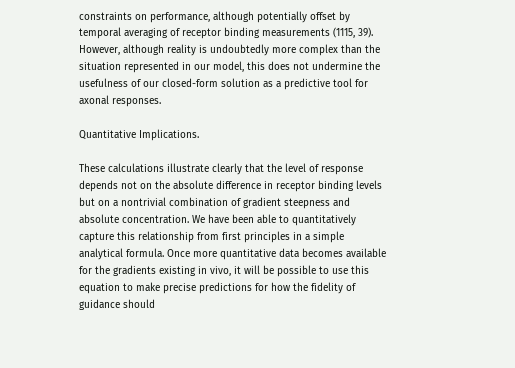constraints on performance, although potentially offset by temporal averaging of receptor binding measurements (1115, 39). However, although reality is undoubtedly more complex than the situation represented in our model, this does not undermine the usefulness of our closed-form solution as a predictive tool for axonal responses.

Quantitative Implications.

These calculations illustrate clearly that the level of response depends not on the absolute difference in receptor binding levels but on a nontrivial combination of gradient steepness and absolute concentration. We have been able to quantitatively capture this relationship from first principles in a simple analytical formula. Once more quantitative data becomes available for the gradients existing in vivo, it will be possible to use this equation to make precise predictions for how the fidelity of guidance should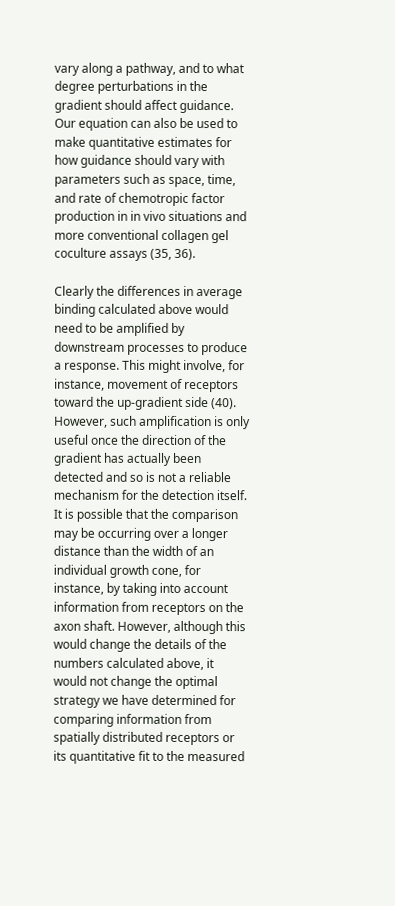vary along a pathway, and to what degree perturbations in the gradient should affect guidance. Our equation can also be used to make quantitative estimates for how guidance should vary with parameters such as space, time, and rate of chemotropic factor production in in vivo situations and more conventional collagen gel coculture assays (35, 36).

Clearly the differences in average binding calculated above would need to be amplified by downstream processes to produce a response. This might involve, for instance, movement of receptors toward the up-gradient side (40). However, such amplification is only useful once the direction of the gradient has actually been detected and so is not a reliable mechanism for the detection itself. It is possible that the comparison may be occurring over a longer distance than the width of an individual growth cone, for instance, by taking into account information from receptors on the axon shaft. However, although this would change the details of the numbers calculated above, it would not change the optimal strategy we have determined for comparing information from spatially distributed receptors or its quantitative fit to the measured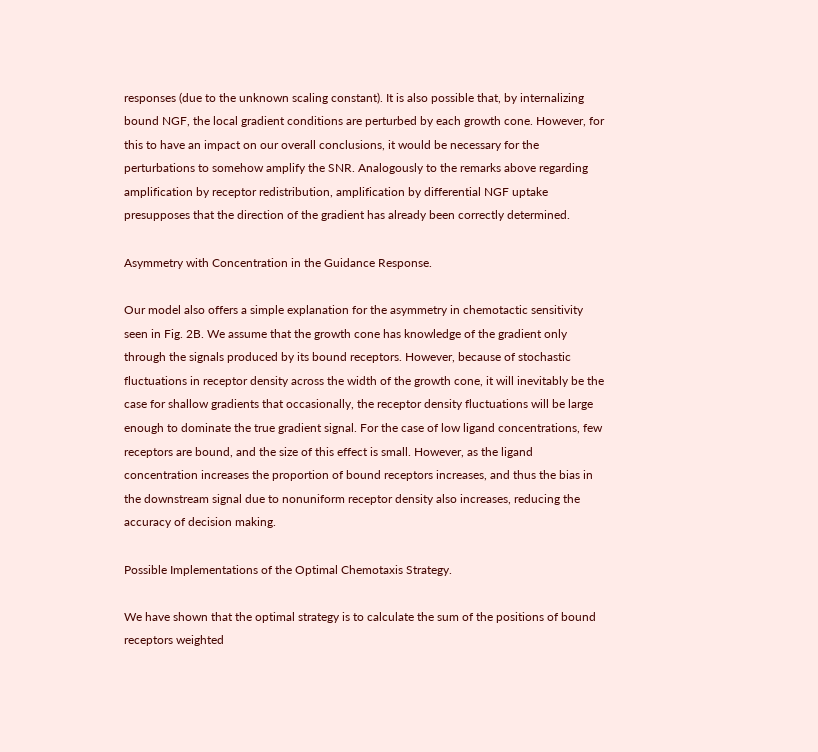responses (due to the unknown scaling constant). It is also possible that, by internalizing bound NGF, the local gradient conditions are perturbed by each growth cone. However, for this to have an impact on our overall conclusions, it would be necessary for the perturbations to somehow amplify the SNR. Analogously to the remarks above regarding amplification by receptor redistribution, amplification by differential NGF uptake presupposes that the direction of the gradient has already been correctly determined.

Asymmetry with Concentration in the Guidance Response.

Our model also offers a simple explanation for the asymmetry in chemotactic sensitivity seen in Fig. 2B. We assume that the growth cone has knowledge of the gradient only through the signals produced by its bound receptors. However, because of stochastic fluctuations in receptor density across the width of the growth cone, it will inevitably be the case for shallow gradients that occasionally, the receptor density fluctuations will be large enough to dominate the true gradient signal. For the case of low ligand concentrations, few receptors are bound, and the size of this effect is small. However, as the ligand concentration increases the proportion of bound receptors increases, and thus the bias in the downstream signal due to nonuniform receptor density also increases, reducing the accuracy of decision making.

Possible Implementations of the Optimal Chemotaxis Strategy.

We have shown that the optimal strategy is to calculate the sum of the positions of bound receptors weighted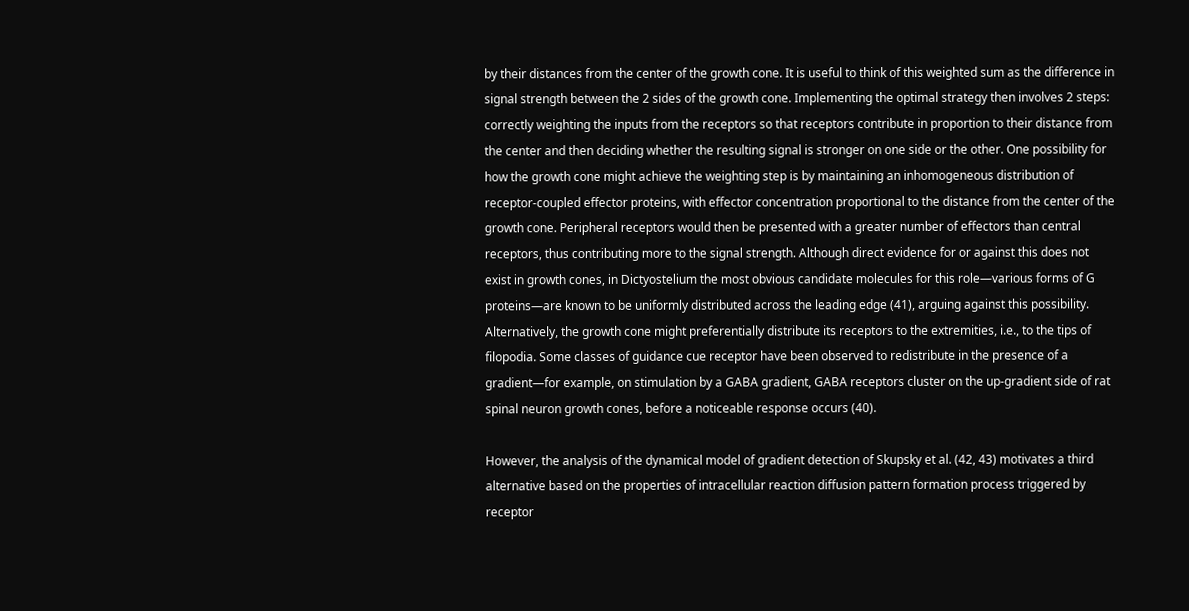by their distances from the center of the growth cone. It is useful to think of this weighted sum as the difference in signal strength between the 2 sides of the growth cone. Implementing the optimal strategy then involves 2 steps: correctly weighting the inputs from the receptors so that receptors contribute in proportion to their distance from the center and then deciding whether the resulting signal is stronger on one side or the other. One possibility for how the growth cone might achieve the weighting step is by maintaining an inhomogeneous distribution of receptor-coupled effector proteins, with effector concentration proportional to the distance from the center of the growth cone. Peripheral receptors would then be presented with a greater number of effectors than central receptors, thus contributing more to the signal strength. Although direct evidence for or against this does not exist in growth cones, in Dictyostelium the most obvious candidate molecules for this role—various forms of G proteins—are known to be uniformly distributed across the leading edge (41), arguing against this possibility. Alternatively, the growth cone might preferentially distribute its receptors to the extremities, i.e., to the tips of filopodia. Some classes of guidance cue receptor have been observed to redistribute in the presence of a gradient—for example, on stimulation by a GABA gradient, GABA receptors cluster on the up-gradient side of rat spinal neuron growth cones, before a noticeable response occurs (40).

However, the analysis of the dynamical model of gradient detection of Skupsky et al. (42, 43) motivates a third alternative based on the properties of intracellular reaction diffusion pattern formation process triggered by receptor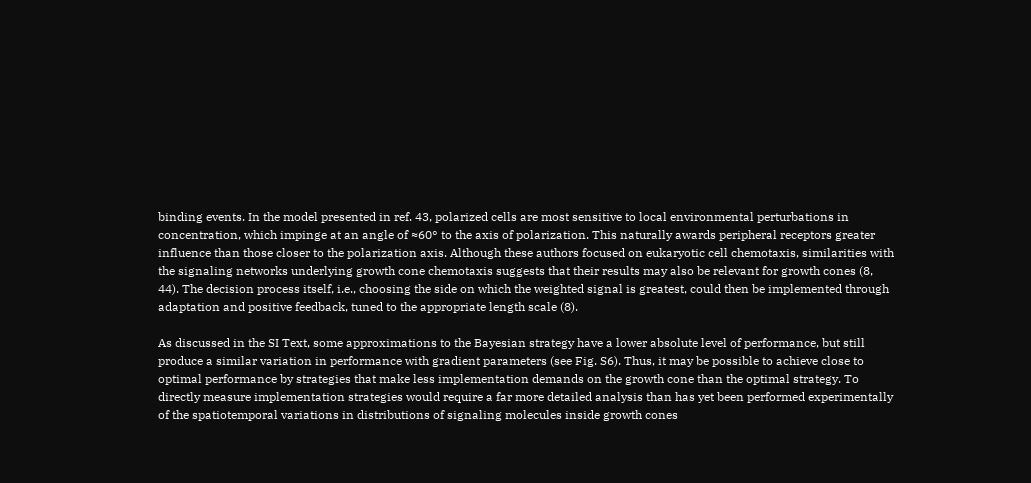binding events. In the model presented in ref. 43, polarized cells are most sensitive to local environmental perturbations in concentration, which impinge at an angle of ≈60° to the axis of polarization. This naturally awards peripheral receptors greater influence than those closer to the polarization axis. Although these authors focused on eukaryotic cell chemotaxis, similarities with the signaling networks underlying growth cone chemotaxis suggests that their results may also be relevant for growth cones (8, 44). The decision process itself, i.e., choosing the side on which the weighted signal is greatest, could then be implemented through adaptation and positive feedback, tuned to the appropriate length scale (8).

As discussed in the SI Text, some approximations to the Bayesian strategy have a lower absolute level of performance, but still produce a similar variation in performance with gradient parameters (see Fig. S6). Thus, it may be possible to achieve close to optimal performance by strategies that make less implementation demands on the growth cone than the optimal strategy. To directly measure implementation strategies would require a far more detailed analysis than has yet been performed experimentally of the spatiotemporal variations in distributions of signaling molecules inside growth cones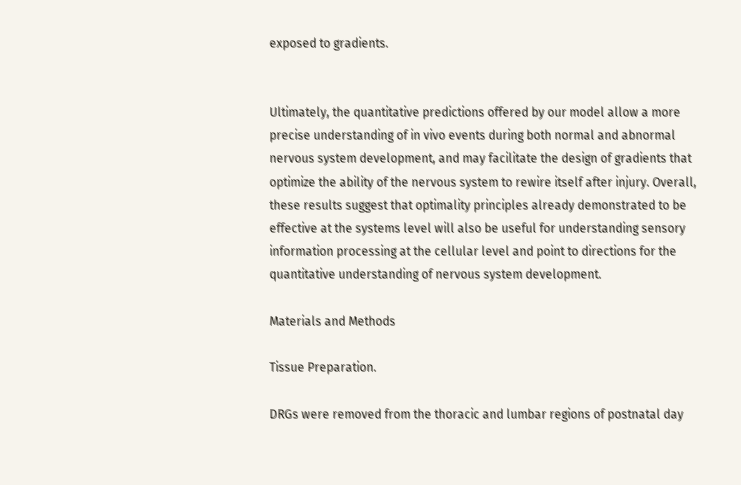exposed to gradients.


Ultimately, the quantitative predictions offered by our model allow a more precise understanding of in vivo events during both normal and abnormal nervous system development, and may facilitate the design of gradients that optimize the ability of the nervous system to rewire itself after injury. Overall, these results suggest that optimality principles already demonstrated to be effective at the systems level will also be useful for understanding sensory information processing at the cellular level and point to directions for the quantitative understanding of nervous system development.

Materials and Methods

Tissue Preparation.

DRGs were removed from the thoracic and lumbar regions of postnatal day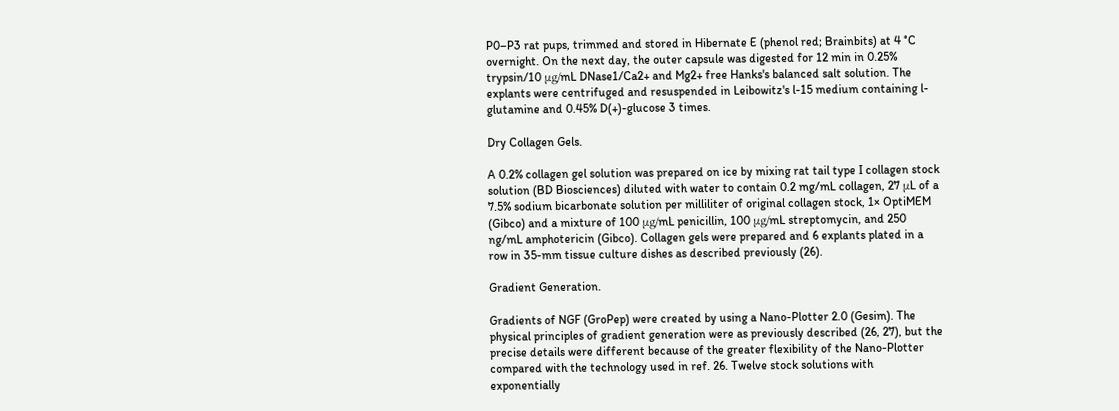P0–P3 rat pups, trimmed and stored in Hibernate E (phenol red; Brainbits) at 4 °C overnight. On the next day, the outer capsule was digested for 12 min in 0.25% trypsin/10 μg/mL DNase1/Ca2+ and Mg2+ free Hanks's balanced salt solution. The explants were centrifuged and resuspended in Leibowitz's l-15 medium containing l-glutamine and 0.45% D(+)-glucose 3 times.

Dry Collagen Gels.

A 0.2% collagen gel solution was prepared on ice by mixing rat tail type I collagen stock solution (BD Biosciences) diluted with water to contain 0.2 mg/mL collagen, 27 μL of a 7.5% sodium bicarbonate solution per milliliter of original collagen stock, 1× OptiMEM (Gibco) and a mixture of 100 μg/mL penicillin, 100 μg/mL streptomycin, and 250 ng/mL amphotericin (Gibco). Collagen gels were prepared and 6 explants plated in a row in 35-mm tissue culture dishes as described previously (26).

Gradient Generation.

Gradients of NGF (GroPep) were created by using a Nano-Plotter 2.0 (Gesim). The physical principles of gradient generation were as previously described (26, 27), but the precise details were different because of the greater flexibility of the Nano-Plotter compared with the technology used in ref. 26. Twelve stock solutions with exponentially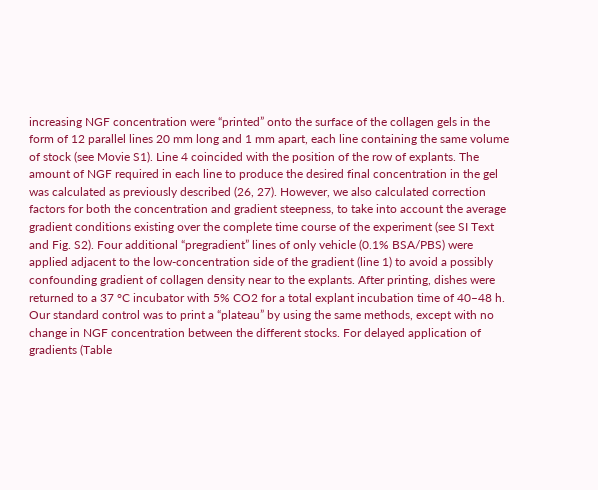increasing NGF concentration were “printed” onto the surface of the collagen gels in the form of 12 parallel lines 20 mm long and 1 mm apart, each line containing the same volume of stock (see Movie S1). Line 4 coincided with the position of the row of explants. The amount of NGF required in each line to produce the desired final concentration in the gel was calculated as previously described (26, 27). However, we also calculated correction factors for both the concentration and gradient steepness, to take into account the average gradient conditions existing over the complete time course of the experiment (see SI Text and Fig. S2). Four additional “pregradient” lines of only vehicle (0.1% BSA/PBS) were applied adjacent to the low-concentration side of the gradient (line 1) to avoid a possibly confounding gradient of collagen density near to the explants. After printing, dishes were returned to a 37 °C incubator with 5% CO2 for a total explant incubation time of 40–48 h. Our standard control was to print a “plateau” by using the same methods, except with no change in NGF concentration between the different stocks. For delayed application of gradients (Table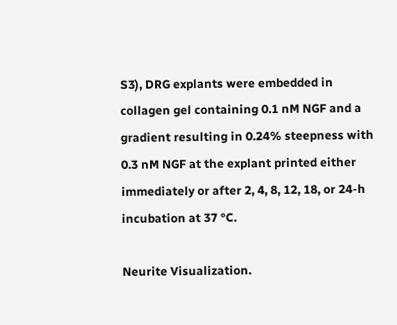S3), DRG explants were embedded in collagen gel containing 0.1 nM NGF and a gradient resulting in 0.24% steepness with 0.3 nM NGF at the explant printed either immediately or after 2, 4, 8, 12, 18, or 24-h incubation at 37 °C.

Neurite Visualization.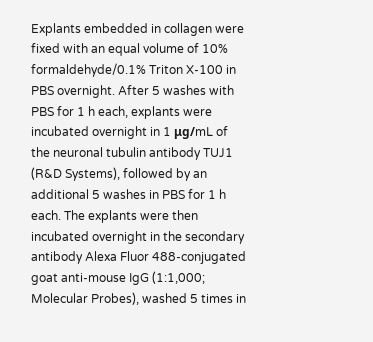Explants embedded in collagen were fixed with an equal volume of 10% formaldehyde/0.1% Triton X-100 in PBS overnight. After 5 washes with PBS for 1 h each, explants were incubated overnight in 1 μg/mL of the neuronal tubulin antibody TUJ1 (R&D Systems), followed by an additional 5 washes in PBS for 1 h each. The explants were then incubated overnight in the secondary antibody Alexa Fluor 488-conjugated goat anti-mouse IgG (1:1,000; Molecular Probes), washed 5 times in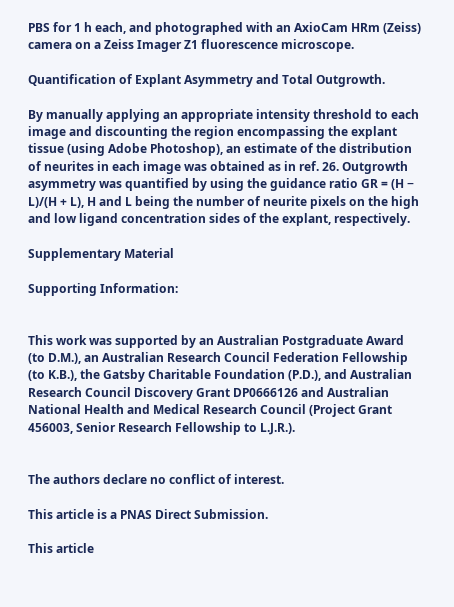PBS for 1 h each, and photographed with an AxioCam HRm (Zeiss) camera on a Zeiss Imager Z1 fluorescence microscope.

Quantification of Explant Asymmetry and Total Outgrowth.

By manually applying an appropriate intensity threshold to each image and discounting the region encompassing the explant tissue (using Adobe Photoshop), an estimate of the distribution of neurites in each image was obtained as in ref. 26. Outgrowth asymmetry was quantified by using the guidance ratio GR = (H − L)/(H + L), H and L being the number of neurite pixels on the high and low ligand concentration sides of the explant, respectively.

Supplementary Material

Supporting Information:


This work was supported by an Australian Postgraduate Award (to D.M.), an Australian Research Council Federation Fellowship (to K.B.), the Gatsby Charitable Foundation (P.D.), and Australian Research Council Discovery Grant DP0666126 and Australian National Health and Medical Research Council (Project Grant 456003, Senior Research Fellowship to L.J.R.).


The authors declare no conflict of interest.

This article is a PNAS Direct Submission.

This article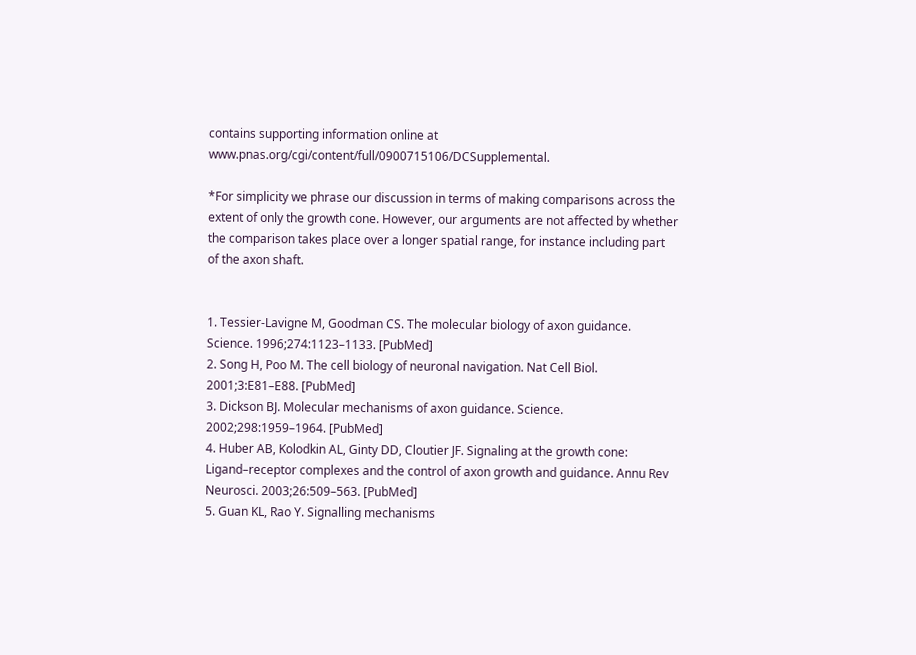contains supporting information online at www.pnas.org/cgi/content/full/0900715106/DCSupplemental.

*For simplicity we phrase our discussion in terms of making comparisons across the extent of only the growth cone. However, our arguments are not affected by whether the comparison takes place over a longer spatial range, for instance including part of the axon shaft.


1. Tessier-Lavigne M, Goodman CS. The molecular biology of axon guidance. Science. 1996;274:1123–1133. [PubMed]
2. Song H, Poo M. The cell biology of neuronal navigation. Nat Cell Biol. 2001;3:E81–E88. [PubMed]
3. Dickson BJ. Molecular mechanisms of axon guidance. Science. 2002;298:1959–1964. [PubMed]
4. Huber AB, Kolodkin AL, Ginty DD, Cloutier JF. Signaling at the growth cone: Ligand–receptor complexes and the control of axon growth and guidance. Annu Rev Neurosci. 2003;26:509–563. [PubMed]
5. Guan KL, Rao Y. Signalling mechanisms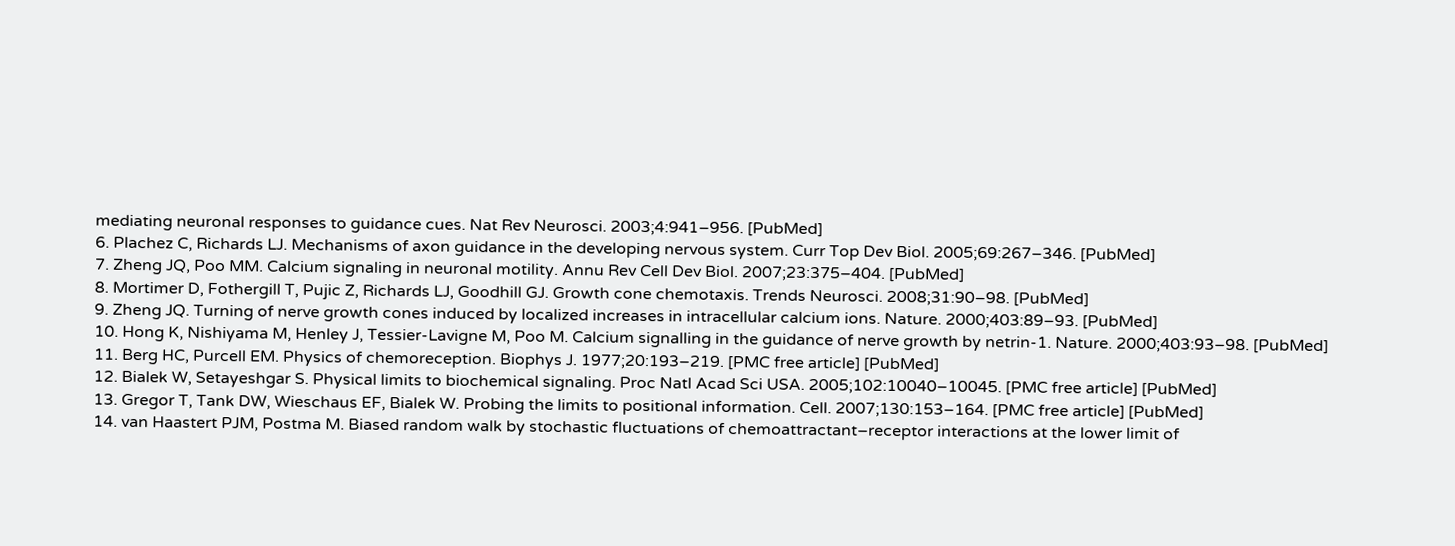mediating neuronal responses to guidance cues. Nat Rev Neurosci. 2003;4:941–956. [PubMed]
6. Plachez C, Richards LJ. Mechanisms of axon guidance in the developing nervous system. Curr Top Dev Biol. 2005;69:267–346. [PubMed]
7. Zheng JQ, Poo MM. Calcium signaling in neuronal motility. Annu Rev Cell Dev Biol. 2007;23:375–404. [PubMed]
8. Mortimer D, Fothergill T, Pujic Z, Richards LJ, Goodhill GJ. Growth cone chemotaxis. Trends Neurosci. 2008;31:90–98. [PubMed]
9. Zheng JQ. Turning of nerve growth cones induced by localized increases in intracellular calcium ions. Nature. 2000;403:89–93. [PubMed]
10. Hong K, Nishiyama M, Henley J, Tessier-Lavigne M, Poo M. Calcium signalling in the guidance of nerve growth by netrin-1. Nature. 2000;403:93–98. [PubMed]
11. Berg HC, Purcell EM. Physics of chemoreception. Biophys J. 1977;20:193–219. [PMC free article] [PubMed]
12. Bialek W, Setayeshgar S. Physical limits to biochemical signaling. Proc Natl Acad Sci USA. 2005;102:10040–10045. [PMC free article] [PubMed]
13. Gregor T, Tank DW, Wieschaus EF, Bialek W. Probing the limits to positional information. Cell. 2007;130:153–164. [PMC free article] [PubMed]
14. van Haastert PJM, Postma M. Biased random walk by stochastic fluctuations of chemoattractant–receptor interactions at the lower limit of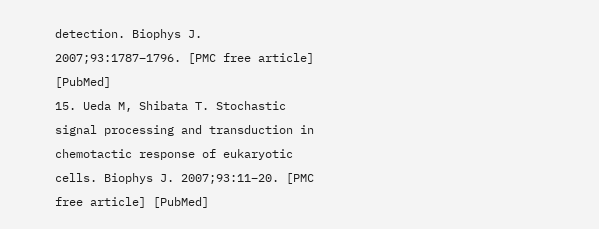detection. Biophys J. 2007;93:1787–1796. [PMC free article] [PubMed]
15. Ueda M, Shibata T. Stochastic signal processing and transduction in chemotactic response of eukaryotic cells. Biophys J. 2007;93:11–20. [PMC free article] [PubMed]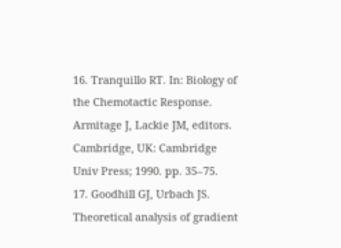16. Tranquillo RT. In: Biology of the Chemotactic Response. Armitage J, Lackie JM, editors. Cambridge, UK: Cambridge Univ Press; 1990. pp. 35–75.
17. Goodhill GJ, Urbach JS. Theoretical analysis of gradient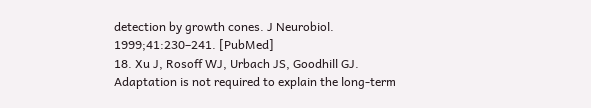detection by growth cones. J Neurobiol. 1999;41:230–241. [PubMed]
18. Xu J, Rosoff WJ, Urbach JS, Goodhill GJ. Adaptation is not required to explain the long-term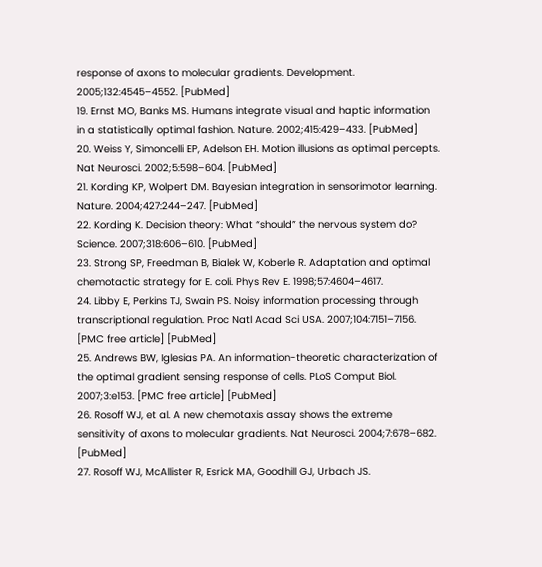response of axons to molecular gradients. Development. 2005;132:4545–4552. [PubMed]
19. Ernst MO, Banks MS. Humans integrate visual and haptic information in a statistically optimal fashion. Nature. 2002;415:429–433. [PubMed]
20. Weiss Y, Simoncelli EP, Adelson EH. Motion illusions as optimal percepts. Nat Neurosci. 2002;5:598–604. [PubMed]
21. Kording KP, Wolpert DM. Bayesian integration in sensorimotor learning. Nature. 2004;427:244–247. [PubMed]
22. Kording K. Decision theory: What “should” the nervous system do? Science. 2007;318:606–610. [PubMed]
23. Strong SP, Freedman B, Bialek W, Koberle R. Adaptation and optimal chemotactic strategy for E. coli. Phys Rev E. 1998;57:4604–4617.
24. Libby E, Perkins TJ, Swain PS. Noisy information processing through transcriptional regulation. Proc Natl Acad Sci USA. 2007;104:7151–7156. [PMC free article] [PubMed]
25. Andrews BW, Iglesias PA. An information-theoretic characterization of the optimal gradient sensing response of cells. PLoS Comput Biol. 2007;3:e153. [PMC free article] [PubMed]
26. Rosoff WJ, et al. A new chemotaxis assay shows the extreme sensitivity of axons to molecular gradients. Nat Neurosci. 2004;7:678–682. [PubMed]
27. Rosoff WJ, McAllister R, Esrick MA, Goodhill GJ, Urbach JS.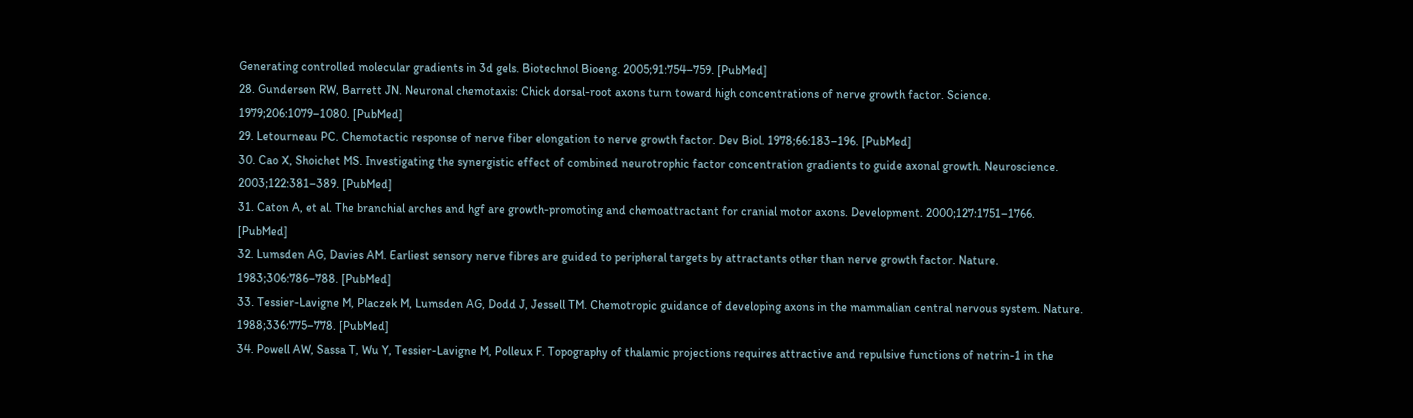Generating controlled molecular gradients in 3d gels. Biotechnol Bioeng. 2005;91:754–759. [PubMed]
28. Gundersen RW, Barrett JN. Neuronal chemotaxis: Chick dorsal-root axons turn toward high concentrations of nerve growth factor. Science. 1979;206:1079–1080. [PubMed]
29. Letourneau PC. Chemotactic response of nerve fiber elongation to nerve growth factor. Dev Biol. 1978;66:183–196. [PubMed]
30. Cao X, Shoichet MS. Investigating the synergistic effect of combined neurotrophic factor concentration gradients to guide axonal growth. Neuroscience. 2003;122:381–389. [PubMed]
31. Caton A, et al. The branchial arches and hgf are growth-promoting and chemoattractant for cranial motor axons. Development. 2000;127:1751–1766. [PubMed]
32. Lumsden AG, Davies AM. Earliest sensory nerve fibres are guided to peripheral targets by attractants other than nerve growth factor. Nature. 1983;306:786–788. [PubMed]
33. Tessier-Lavigne M, Placzek M, Lumsden AG, Dodd J, Jessell TM. Chemotropic guidance of developing axons in the mammalian central nervous system. Nature. 1988;336:775–778. [PubMed]
34. Powell AW, Sassa T, Wu Y, Tessier-Lavigne M, Polleux F. Topography of thalamic projections requires attractive and repulsive functions of netrin-1 in the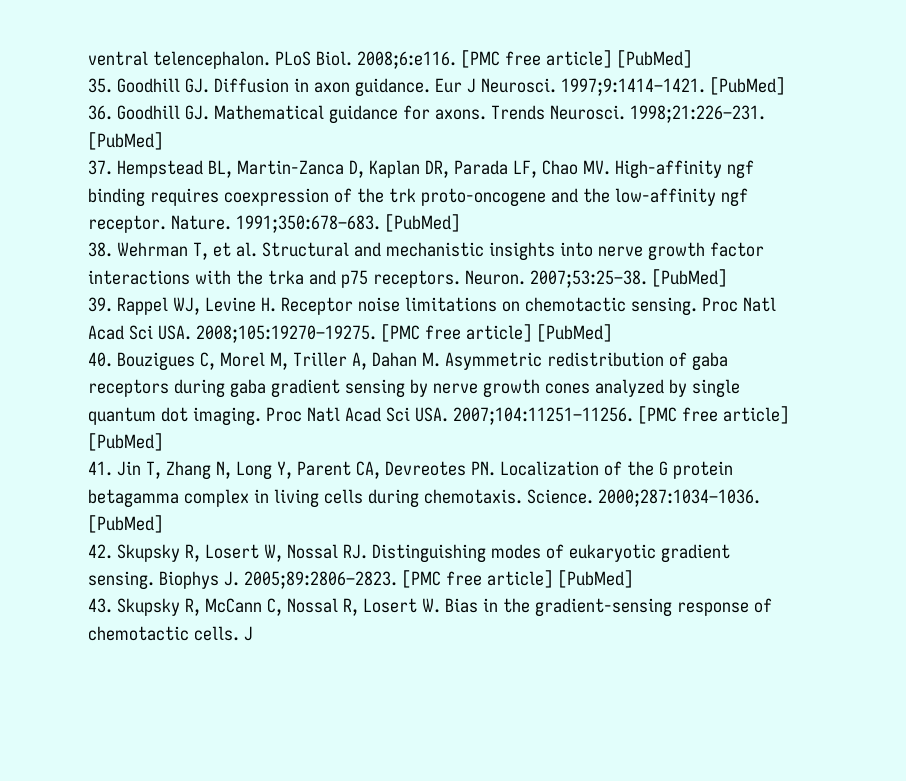ventral telencephalon. PLoS Biol. 2008;6:e116. [PMC free article] [PubMed]
35. Goodhill GJ. Diffusion in axon guidance. Eur J Neurosci. 1997;9:1414–1421. [PubMed]
36. Goodhill GJ. Mathematical guidance for axons. Trends Neurosci. 1998;21:226–231. [PubMed]
37. Hempstead BL, Martin-Zanca D, Kaplan DR, Parada LF, Chao MV. High-affinity ngf binding requires coexpression of the trk proto-oncogene and the low-affinity ngf receptor. Nature. 1991;350:678–683. [PubMed]
38. Wehrman T, et al. Structural and mechanistic insights into nerve growth factor interactions with the trka and p75 receptors. Neuron. 2007;53:25–38. [PubMed]
39. Rappel WJ, Levine H. Receptor noise limitations on chemotactic sensing. Proc Natl Acad Sci USA. 2008;105:19270–19275. [PMC free article] [PubMed]
40. Bouzigues C, Morel M, Triller A, Dahan M. Asymmetric redistribution of gaba receptors during gaba gradient sensing by nerve growth cones analyzed by single quantum dot imaging. Proc Natl Acad Sci USA. 2007;104:11251–11256. [PMC free article] [PubMed]
41. Jin T, Zhang N, Long Y, Parent CA, Devreotes PN. Localization of the G protein betagamma complex in living cells during chemotaxis. Science. 2000;287:1034–1036. [PubMed]
42. Skupsky R, Losert W, Nossal RJ. Distinguishing modes of eukaryotic gradient sensing. Biophys J. 2005;89:2806–2823. [PMC free article] [PubMed]
43. Skupsky R, McCann C, Nossal R, Losert W. Bias in the gradient-sensing response of chemotactic cells. J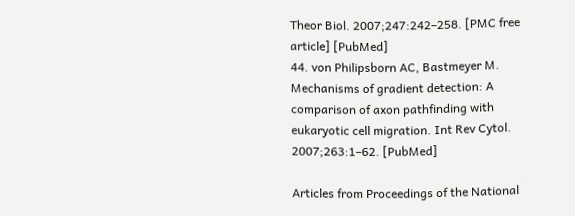Theor Biol. 2007;247:242–258. [PMC free article] [PubMed]
44. von Philipsborn AC, Bastmeyer M. Mechanisms of gradient detection: A comparison of axon pathfinding with eukaryotic cell migration. Int Rev Cytol. 2007;263:1–62. [PubMed]

Articles from Proceedings of the National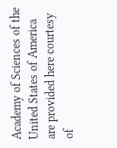Academy of Sciences of the United States of America are provided here courtesy of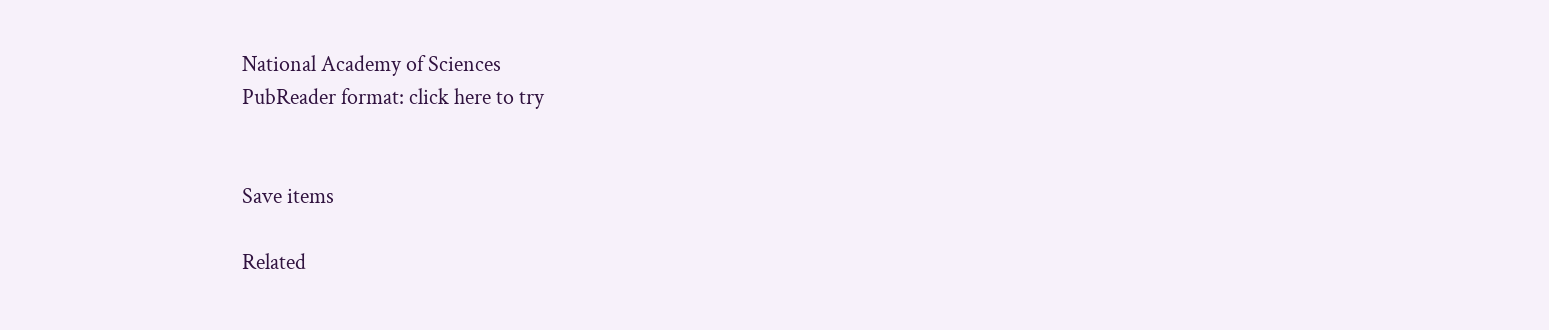National Academy of Sciences
PubReader format: click here to try


Save items

Related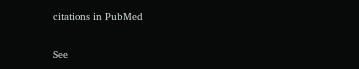citations in PubMed

See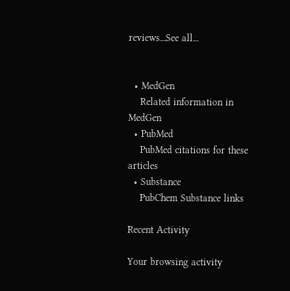reviews...See all...


  • MedGen
    Related information in MedGen
  • PubMed
    PubMed citations for these articles
  • Substance
    PubChem Substance links

Recent Activity

Your browsing activity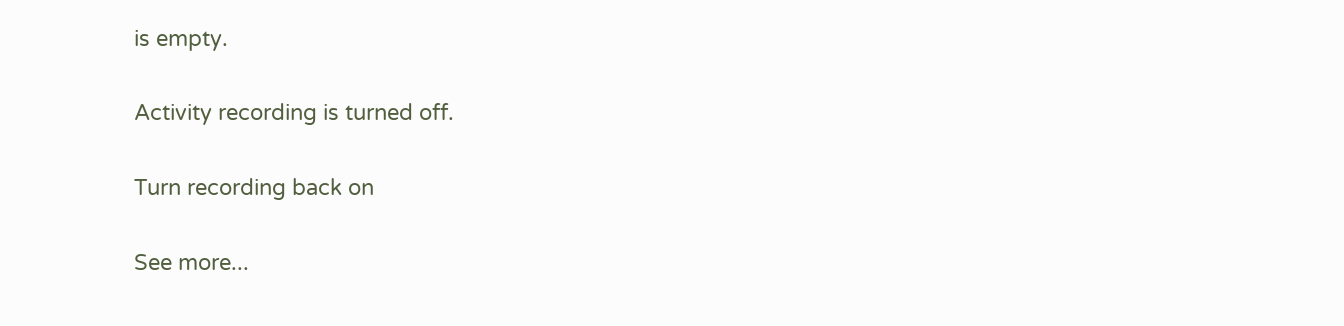is empty.

Activity recording is turned off.

Turn recording back on

See more...